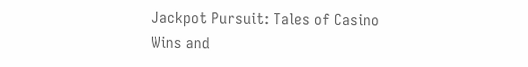Jackpot Pursuit: Tales of Casino Wins and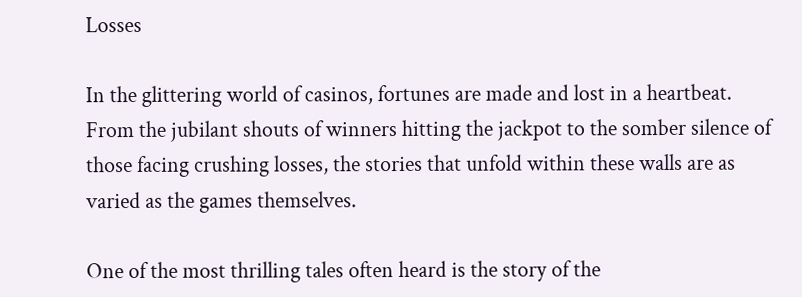Losses

In the glittering world of casinos, fortunes are made and lost in a heartbeat. From the jubilant shouts of winners hitting the jackpot to the somber silence of those facing crushing losses, the stories that unfold within these walls are as varied as the games themselves.

One of the most thrilling tales often heard is the story of the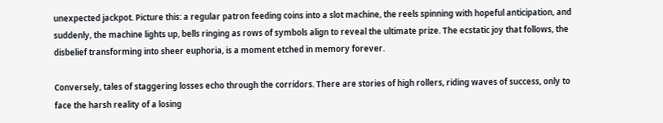unexpected jackpot. Picture this: a regular patron feeding coins into a slot machine, the reels spinning with hopeful anticipation, and suddenly, the machine lights up, bells ringing as rows of symbols align to reveal the ultimate prize. The ecstatic joy that follows, the disbelief transforming into sheer euphoria, is a moment etched in memory forever.

Conversely, tales of staggering losses echo through the corridors. There are stories of high rollers, riding waves of success, only to face the harsh reality of a losing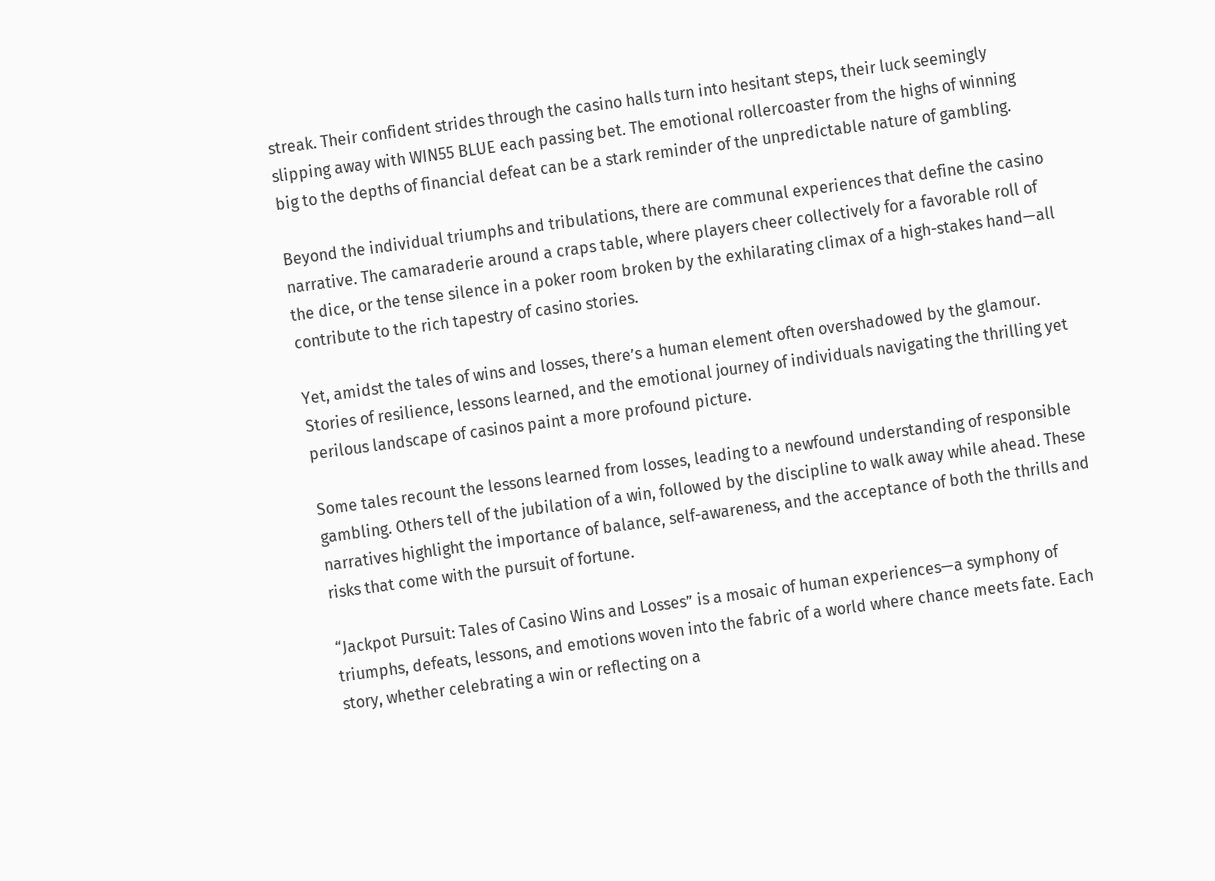streak. Their confident strides through the casino halls turn into hesitant steps, their luck seemingly slipping away with WIN55 BLUE each passing bet. The emotional rollercoaster from the highs of winning big to the depths of financial defeat can be a stark reminder of the unpredictable nature of gambling.

Beyond the individual triumphs and tribulations, there are communal experiences that define the casino narrative. The camaraderie around a craps table, where players cheer collectively for a favorable roll of the dice, or the tense silence in a poker room broken by the exhilarating climax of a high-stakes hand—all contribute to the rich tapestry of casino stories.

Yet, amidst the tales of wins and losses, there’s a human element often overshadowed by the glamour. Stories of resilience, lessons learned, and the emotional journey of individuals navigating the thrilling yet perilous landscape of casinos paint a more profound picture.

Some tales recount the lessons learned from losses, leading to a newfound understanding of responsible gambling. Others tell of the jubilation of a win, followed by the discipline to walk away while ahead. These narratives highlight the importance of balance, self-awareness, and the acceptance of both the thrills and risks that come with the pursuit of fortune.

“Jackpot Pursuit: Tales of Casino Wins and Losses” is a mosaic of human experiences—a symphony of triumphs, defeats, lessons, and emotions woven into the fabric of a world where chance meets fate. Each story, whether celebrating a win or reflecting on a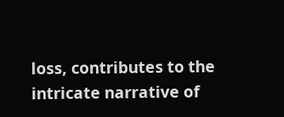loss, contributes to the intricate narrative of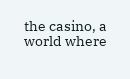the casino, a world where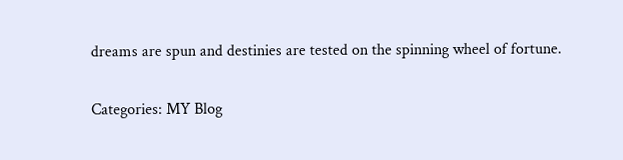dreams are spun and destinies are tested on the spinning wheel of fortune.

Categories: MY Blog